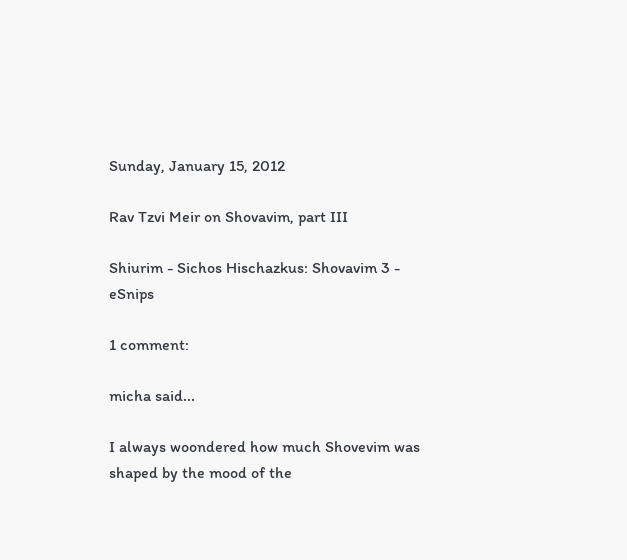Sunday, January 15, 2012

Rav Tzvi Meir on Shovavim, part III

Shiurim - Sichos Hischazkus: Shovavim 3 - eSnips

1 comment:

micha said...

I always woondered how much Shovevim was shaped by the mood of the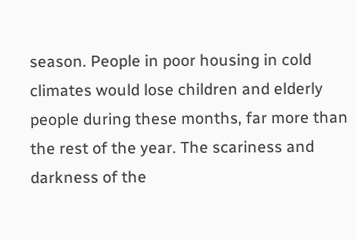season. People in poor housing in cold climates would lose children and elderly people during these months, far more than the rest of the year. The scariness and darkness of the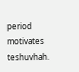period motivates teshuvhah.